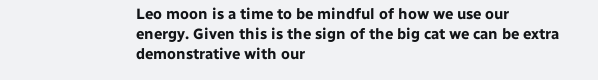Leo moon is a time to be mindful of how we use our energy. Given this is the sign of the big cat we can be extra demonstrative with our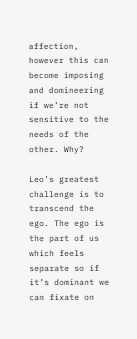affection, however this can become imposing and domineering if we’re not sensitive to the needs of the other. Why?

Leo’s greatest challenge is to transcend the ego. The ego is the part of us which feels separate so if it’s dominant we can fixate on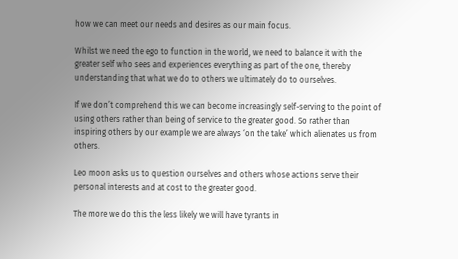how we can meet our needs and desires as our main focus.

Whilst we need the ego to function in the world, we need to balance it with the greater self who sees and experiences everything as part of the one, thereby understanding that what we do to others we ultimately do to ourselves.

If we don’t comprehend this we can become increasingly self-serving to the point of using others rather than being of service to the greater good. So rather than inspiring others by our example we are always ‘on the take’ which alienates us from others.

Leo moon asks us to question ourselves and others whose actions serve their personal interests and at cost to the greater good.

The more we do this the less likely we will have tyrants in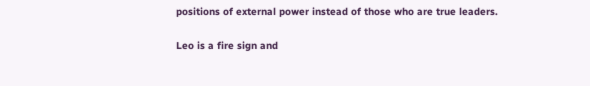positions of external power instead of those who are true leaders.

Leo is a fire sign and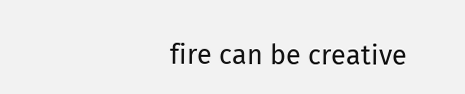fire can be creative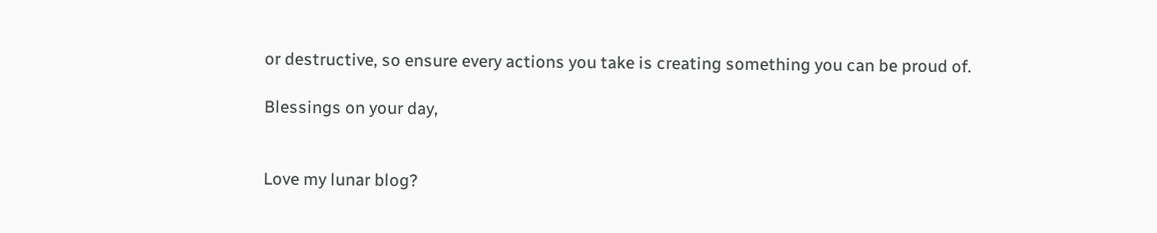or destructive, so ensure every actions you take is creating something you can be proud of.

Blessings on your day,


Love my lunar blog?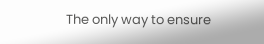The only way to ensure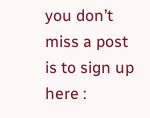you don’t miss a post is to sign up here :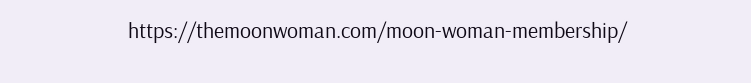https://themoonwoman.com/moon-woman-membership/